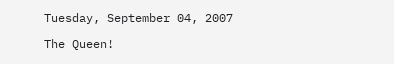Tuesday, September 04, 2007

The Queen!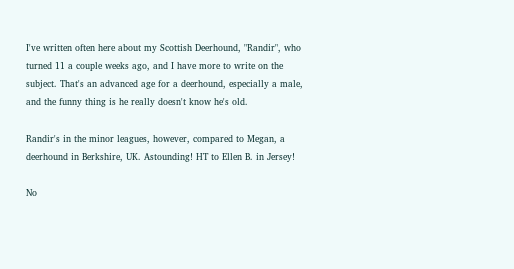I've written often here about my Scottish Deerhound, "Randir", who turned 11 a couple weeks ago, and I have more to write on the subject. That's an advanced age for a deerhound, especially a male, and the funny thing is he really doesn't know he's old.

Randir's in the minor leagues, however, compared to Megan, a deerhound in Berkshire, UK. Astounding! HT to Ellen B. in Jersey!

No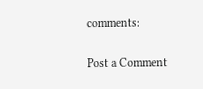comments:

Post a Comment